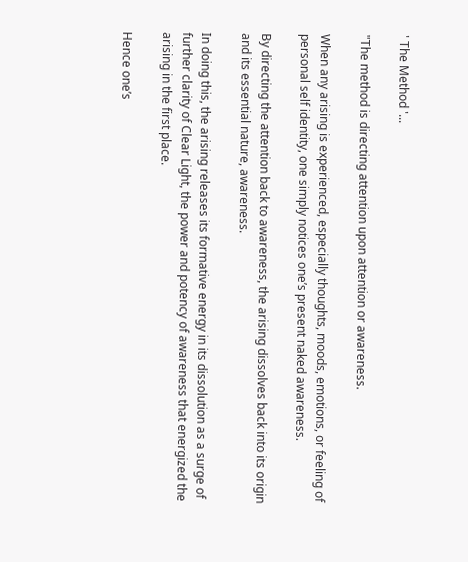' The Method '...

"The method is directing attention upon attention or awareness.

When any arising is experienced, especially thoughts, moods, emotions, or feeling of personal self identity, one simply notices one’s present naked awareness.

By directing the attention back to awareness, the arising dissolves back into its origin and its essential nature, awareness.

In doing this, the arising releases its formative energy in its dissolution as a surge of further clarity of Clear Light, the power and potency of awareness that energized the arising in the first place.

Hence one’s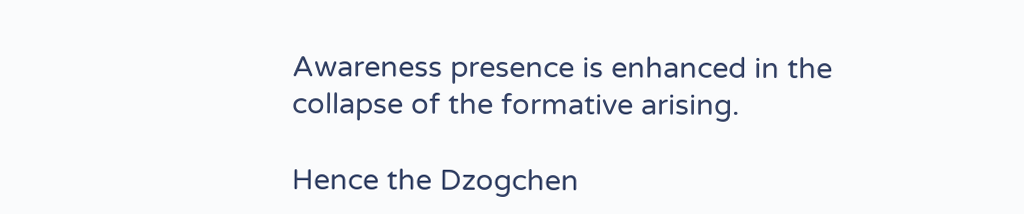Awareness presence is enhanced in the collapse of the formative arising.

Hence the Dzogchen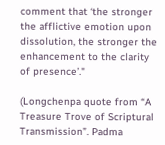comment that ‘the stronger the afflictive emotion upon dissolution, the stronger the enhancement to the clarity of presence’."

(Longchenpa quote from “A Treasure Trove of Scriptural Transmission”. Padma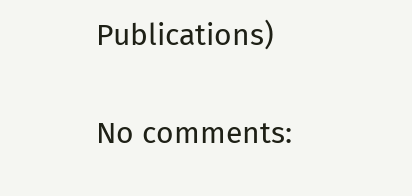Publications)

No comments: